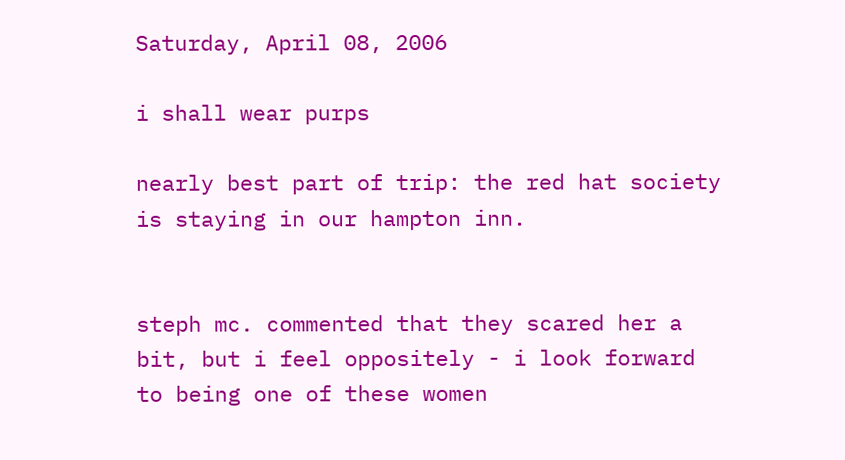Saturday, April 08, 2006

i shall wear purps

nearly best part of trip: the red hat society is staying in our hampton inn.


steph mc. commented that they scared her a bit, but i feel oppositely - i look forward to being one of these women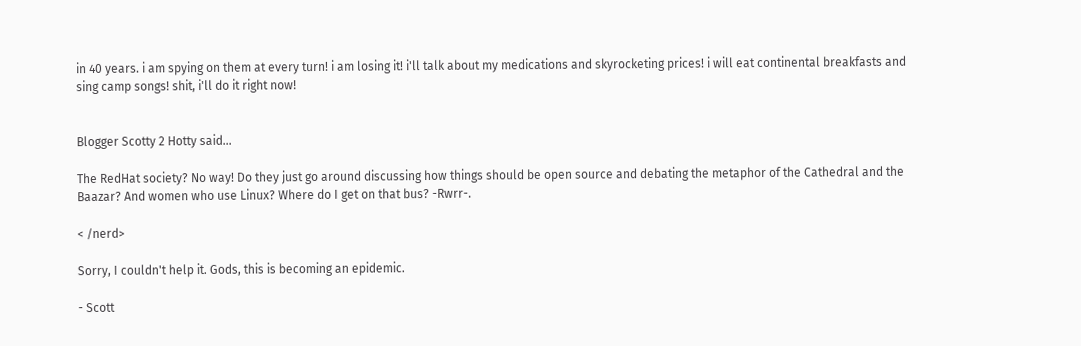in 40 years. i am spying on them at every turn! i am losing it! i'll talk about my medications and skyrocketing prices! i will eat continental breakfasts and sing camp songs! shit, i'll do it right now!


Blogger Scotty 2 Hotty said...

The RedHat society? No way! Do they just go around discussing how things should be open source and debating the metaphor of the Cathedral and the Baazar? And women who use Linux? Where do I get on that bus? -Rwrr-.

< /nerd>

Sorry, I couldn't help it. Gods, this is becoming an epidemic.

- Scott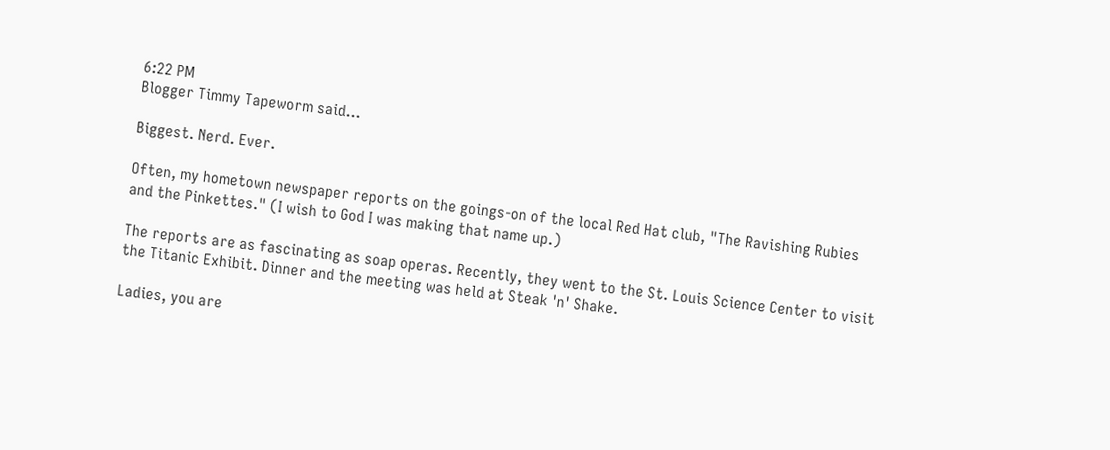6:22 PM
Blogger Timmy Tapeworm said...

Biggest. Nerd. Ever.

Often, my hometown newspaper reports on the goings-on of the local Red Hat club, "The Ravishing Rubies and the Pinkettes." (I wish to God I was making that name up.)

The reports are as fascinating as soap operas. Recently, they went to the St. Louis Science Center to visit the Titanic Exhibit. Dinner and the meeting was held at Steak 'n' Shake.

Ladies, you are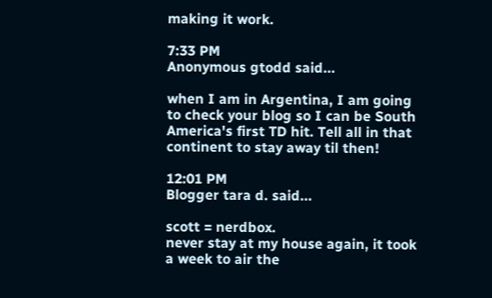making it work.

7:33 PM
Anonymous gtodd said...

when I am in Argentina, I am going to check your blog so I can be South America's first TD hit. Tell all in that continent to stay away til then!

12:01 PM
Blogger tara d. said...

scott = nerdbox.
never stay at my house again, it took a week to air the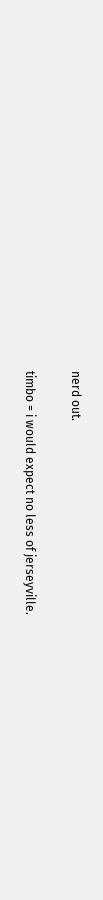nerd out.

timbo = i would expect no less of jerseyville.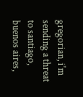gregorian, i'm sending a threat to santiago, buenos aires,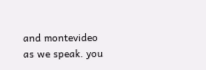and montevideo as we speak. you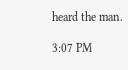heard the man.

3:07 PM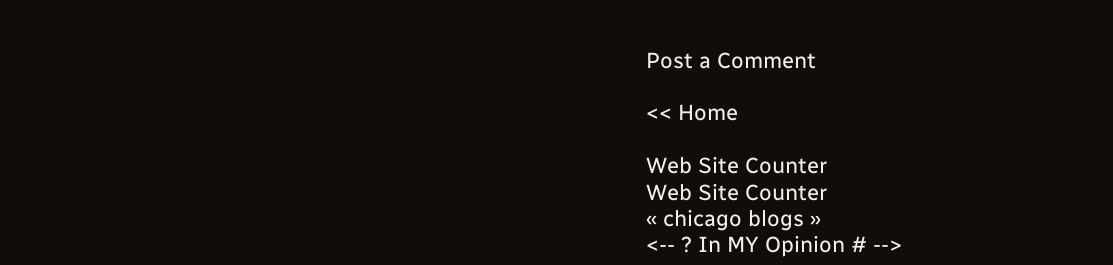Post a Comment

<< Home

Web Site Counter
Web Site Counter
« chicago blogs »
<-- ? In MY Opinion # -->